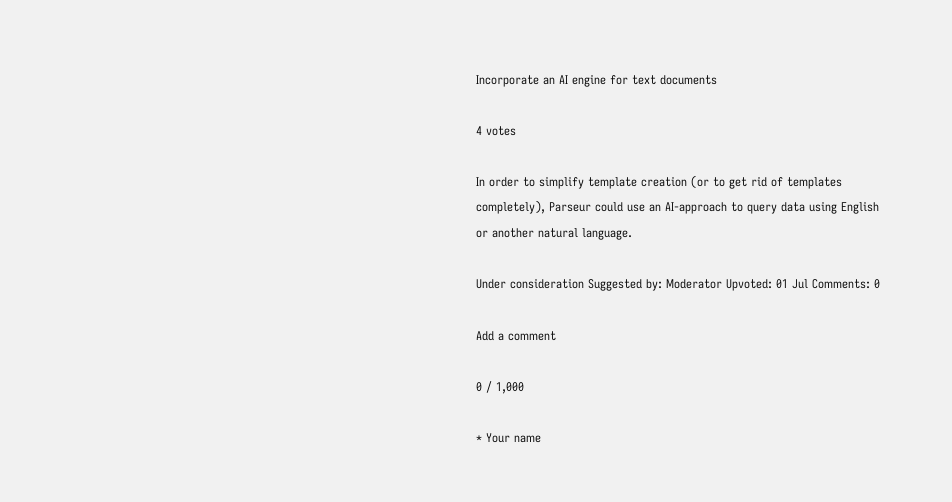Incorporate an AI engine for text documents

4 votes

In order to simplify template creation (or to get rid of templates completely), Parseur could use an AI-approach to query data using English or another natural language.

Under consideration Suggested by: Moderator Upvoted: 01 Jul Comments: 0

Add a comment

0 / 1,000

* Your name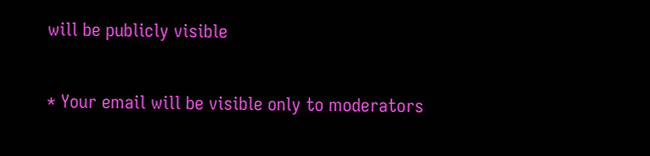will be publicly visible

* Your email will be visible only to moderators